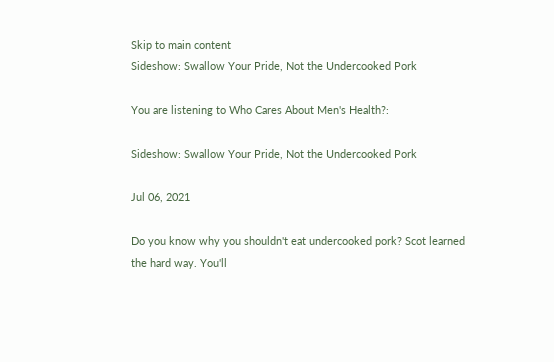Skip to main content
Sideshow: Swallow Your Pride, Not the Undercooked Pork

You are listening to Who Cares About Men's Health?:

Sideshow: Swallow Your Pride, Not the Undercooked Pork

Jul 06, 2021

Do you know why you shouldn't eat undercooked pork? Scot learned the hard way. You'll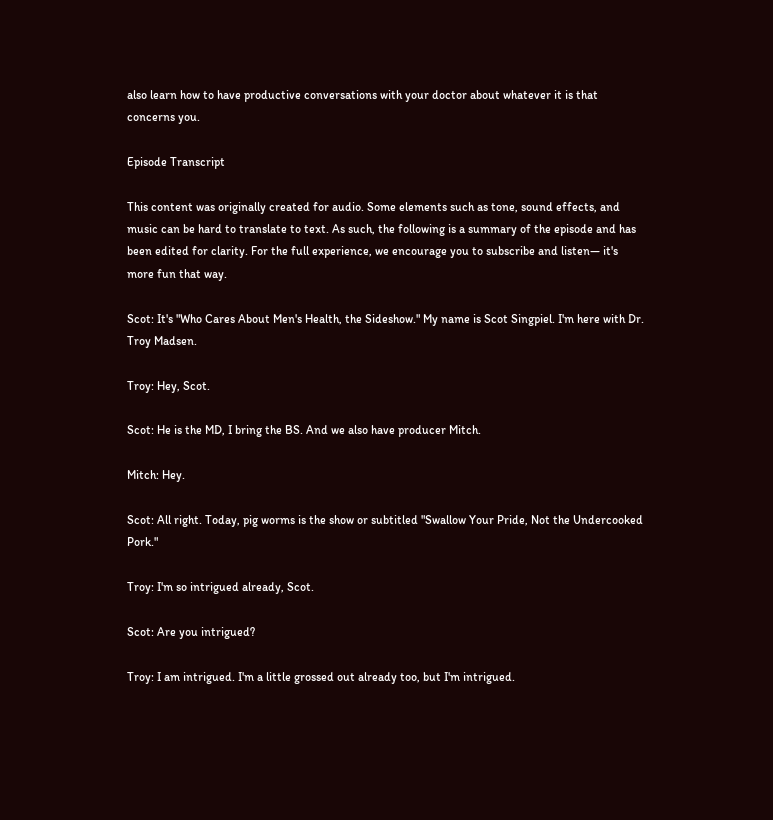also learn how to have productive conversations with your doctor about whatever it is that concerns you.

Episode Transcript

This content was originally created for audio. Some elements such as tone, sound effects, and music can be hard to translate to text. As such, the following is a summary of the episode and has been edited for clarity. For the full experience, we encourage you to subscribe and listen— it's more fun that way.

Scot: It's "Who Cares About Men's Health, the Sideshow." My name is Scot Singpiel. I'm here with Dr. Troy Madsen.

Troy: Hey, Scot.

Scot: He is the MD, I bring the BS. And we also have producer Mitch.

Mitch: Hey.

Scot: All right. Today, pig worms is the show or subtitled "Swallow Your Pride, Not the Undercooked Pork."

Troy: I'm so intrigued already, Scot.

Scot: Are you intrigued?

Troy: I am intrigued. I'm a little grossed out already too, but I'm intrigued.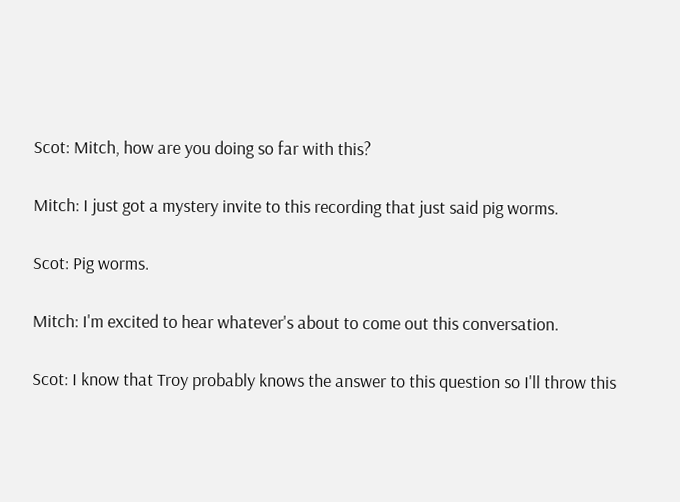Scot: Mitch, how are you doing so far with this?

Mitch: I just got a mystery invite to this recording that just said pig worms.

Scot: Pig worms.

Mitch: I'm excited to hear whatever's about to come out this conversation.

Scot: I know that Troy probably knows the answer to this question so I'll throw this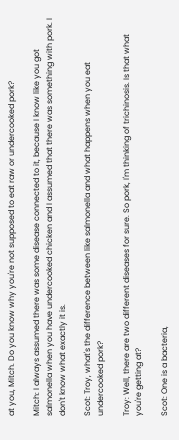at you, Mitch. Do you know why you're not supposed to eat raw or undercooked pork?

Mitch: I always assumed there was some disease connected to it, because I know like you got salmonella when you have undercooked chicken and I assumed that there was something with pork. I don't know what exactly it is.

Scot: Troy, what's the difference between like salmonella and what happens when you eat undercooked pork?

Troy: Well, there are two different diseases for sure. So pork, I'm thinking of trichinosis. Is that what you're getting at?

Scot: One is a bacteria,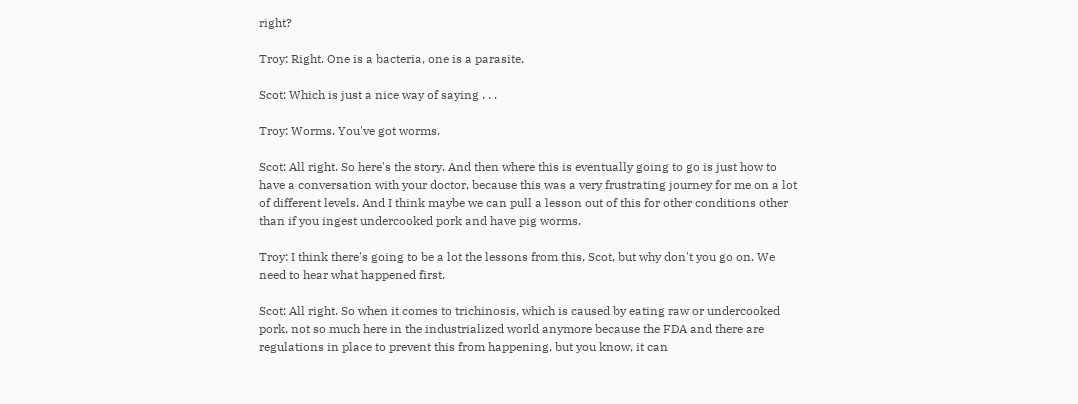right?

Troy: Right. One is a bacteria, one is a parasite.

Scot: Which is just a nice way of saying . . .

Troy: Worms. You've got worms.

Scot: All right. So here's the story. And then where this is eventually going to go is just how to have a conversation with your doctor, because this was a very frustrating journey for me on a lot of different levels. And I think maybe we can pull a lesson out of this for other conditions other than if you ingest undercooked pork and have pig worms.

Troy: I think there's going to be a lot the lessons from this, Scot, but why don't you go on. We need to hear what happened first.

Scot: All right. So when it comes to trichinosis, which is caused by eating raw or undercooked pork, not so much here in the industrialized world anymore because the FDA and there are regulations in place to prevent this from happening, but you know, it can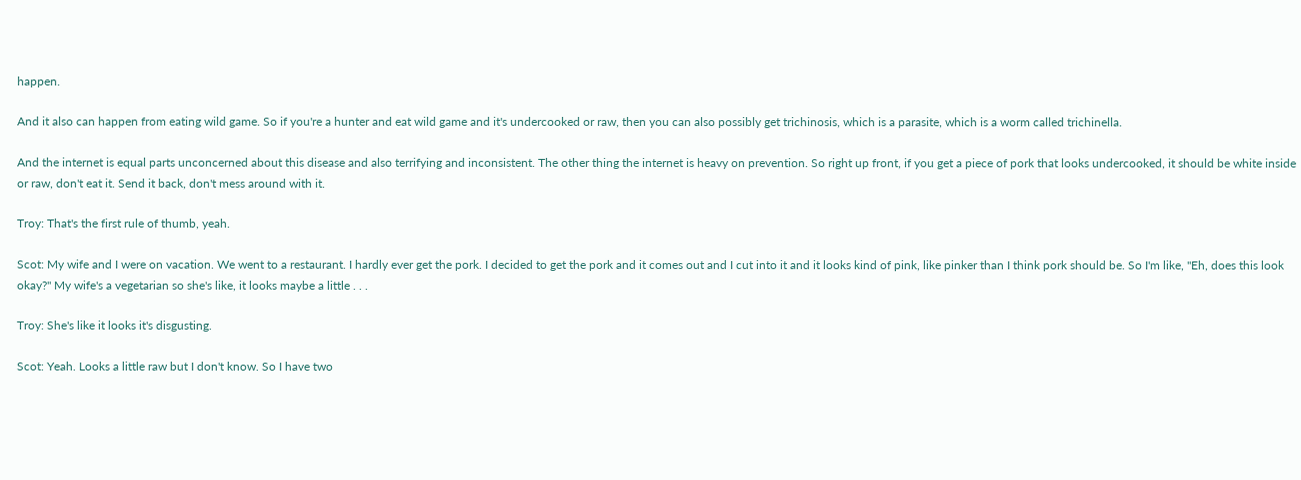happen.

And it also can happen from eating wild game. So if you're a hunter and eat wild game and it's undercooked or raw, then you can also possibly get trichinosis, which is a parasite, which is a worm called trichinella.

And the internet is equal parts unconcerned about this disease and also terrifying and inconsistent. The other thing the internet is heavy on prevention. So right up front, if you get a piece of pork that looks undercooked, it should be white inside or raw, don't eat it. Send it back, don't mess around with it.

Troy: That's the first rule of thumb, yeah.

Scot: My wife and I were on vacation. We went to a restaurant. I hardly ever get the pork. I decided to get the pork and it comes out and I cut into it and it looks kind of pink, like pinker than I think pork should be. So I'm like, "Eh, does this look okay?" My wife's a vegetarian so she's like, it looks maybe a little . . .

Troy: She's like it looks it's disgusting.

Scot: Yeah. Looks a little raw but I don't know. So I have two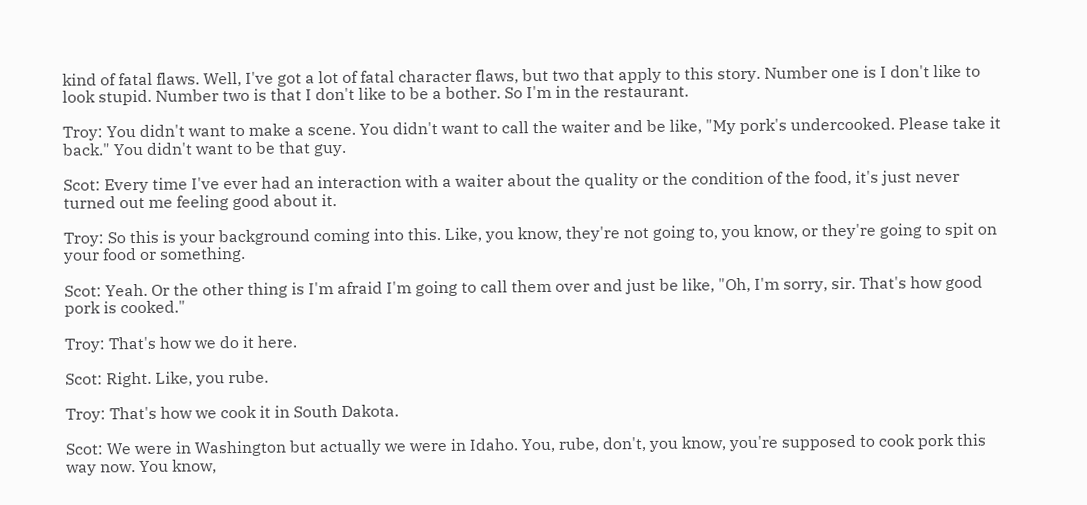kind of fatal flaws. Well, I've got a lot of fatal character flaws, but two that apply to this story. Number one is I don't like to look stupid. Number two is that I don't like to be a bother. So I'm in the restaurant.

Troy: You didn't want to make a scene. You didn't want to call the waiter and be like, "My pork's undercooked. Please take it back." You didn't want to be that guy.

Scot: Every time I've ever had an interaction with a waiter about the quality or the condition of the food, it's just never turned out me feeling good about it.

Troy: So this is your background coming into this. Like, you know, they're not going to, you know, or they're going to spit on your food or something.

Scot: Yeah. Or the other thing is I'm afraid I'm going to call them over and just be like, "Oh, I'm sorry, sir. That's how good pork is cooked."

Troy: That's how we do it here.

Scot: Right. Like, you rube.

Troy: That's how we cook it in South Dakota.

Scot: We were in Washington but actually we were in Idaho. You, rube, don't, you know, you're supposed to cook pork this way now. You know,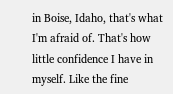in Boise, Idaho, that's what I'm afraid of. That's how little confidence I have in myself. Like the fine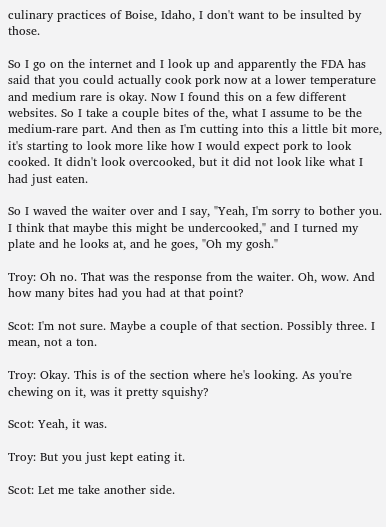culinary practices of Boise, Idaho, I don't want to be insulted by those.

So I go on the internet and I look up and apparently the FDA has said that you could actually cook pork now at a lower temperature and medium rare is okay. Now I found this on a few different websites. So I take a couple bites of the, what I assume to be the medium-rare part. And then as I'm cutting into this a little bit more, it's starting to look more like how I would expect pork to look cooked. It didn't look overcooked, but it did not look like what I had just eaten.

So I waved the waiter over and I say, "Yeah, I'm sorry to bother you. I think that maybe this might be undercooked," and I turned my plate and he looks at, and he goes, "Oh my gosh."

Troy: Oh no. That was the response from the waiter. Oh, wow. And how many bites had you had at that point?

Scot: I'm not sure. Maybe a couple of that section. Possibly three. I mean, not a ton.

Troy: Okay. This is of the section where he's looking. As you're chewing on it, was it pretty squishy?

Scot: Yeah, it was.

Troy: But you just kept eating it.

Scot: Let me take another side.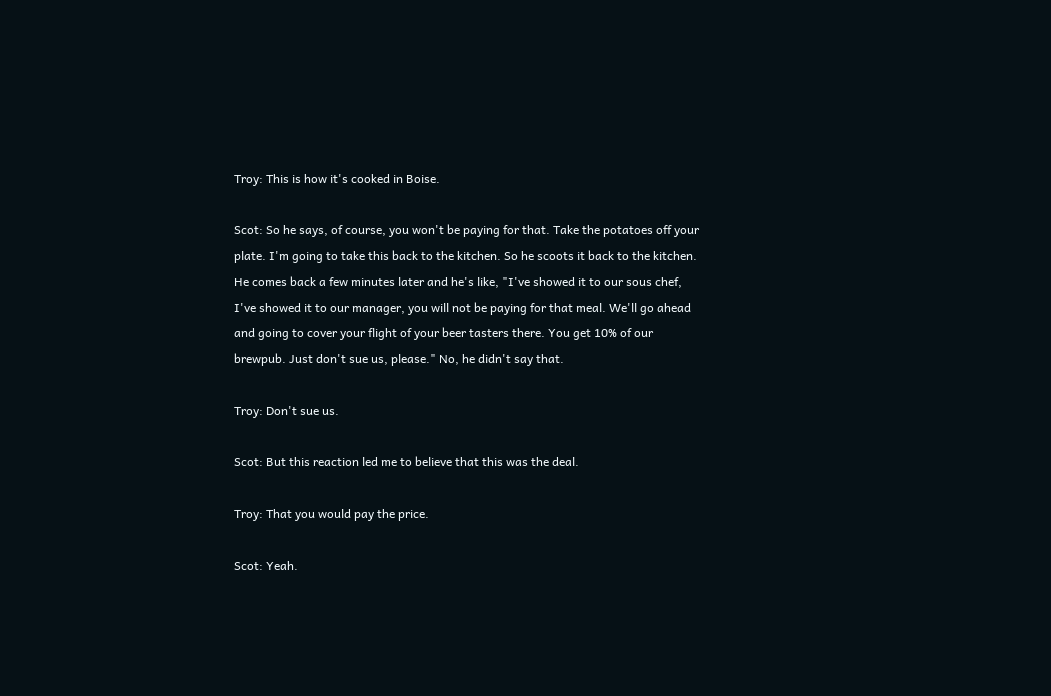Troy: This is how it's cooked in Boise.

Scot: So he says, of course, you won't be paying for that. Take the potatoes off your plate. I'm going to take this back to the kitchen. So he scoots it back to the kitchen. He comes back a few minutes later and he's like, "I've showed it to our sous chef, I've showed it to our manager, you will not be paying for that meal. We'll go ahead and going to cover your flight of your beer tasters there. You get 10% of our brewpub. Just don't sue us, please." No, he didn't say that.

Troy: Don't sue us.

Scot: But this reaction led me to believe that this was the deal.

Troy: That you would pay the price.

Scot: Yeah.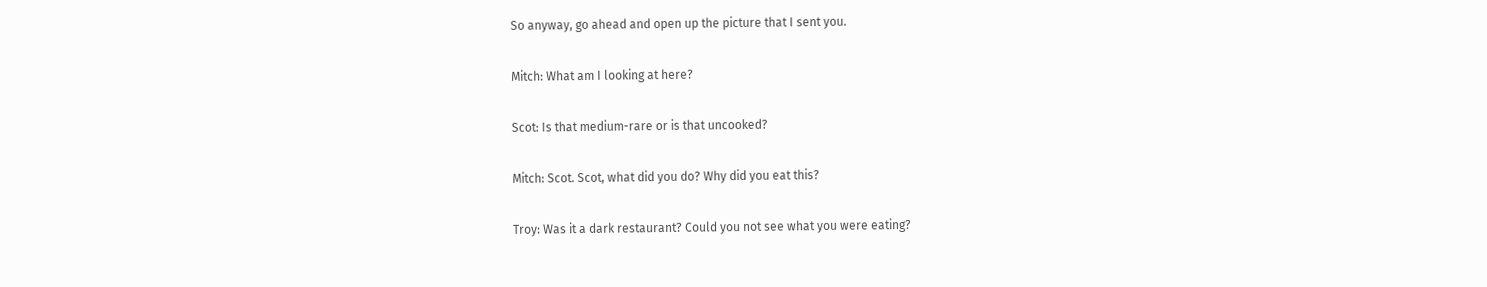So anyway, go ahead and open up the picture that I sent you.

Mitch: What am I looking at here?

Scot: Is that medium-rare or is that uncooked?

Mitch: Scot. Scot, what did you do? Why did you eat this?

Troy: Was it a dark restaurant? Could you not see what you were eating?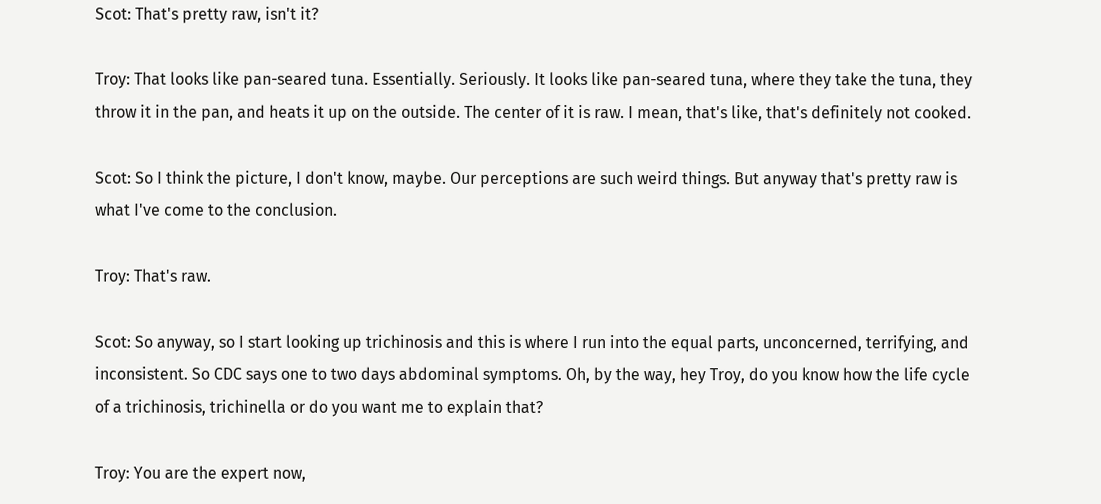Scot: That's pretty raw, isn't it?

Troy: That looks like pan-seared tuna. Essentially. Seriously. It looks like pan-seared tuna, where they take the tuna, they throw it in the pan, and heats it up on the outside. The center of it is raw. I mean, that's like, that's definitely not cooked.

Scot: So I think the picture, I don't know, maybe. Our perceptions are such weird things. But anyway that's pretty raw is what I've come to the conclusion.

Troy: That's raw.

Scot: So anyway, so I start looking up trichinosis and this is where I run into the equal parts, unconcerned, terrifying, and inconsistent. So CDC says one to two days abdominal symptoms. Oh, by the way, hey Troy, do you know how the life cycle of a trichinosis, trichinella or do you want me to explain that?

Troy: You are the expert now,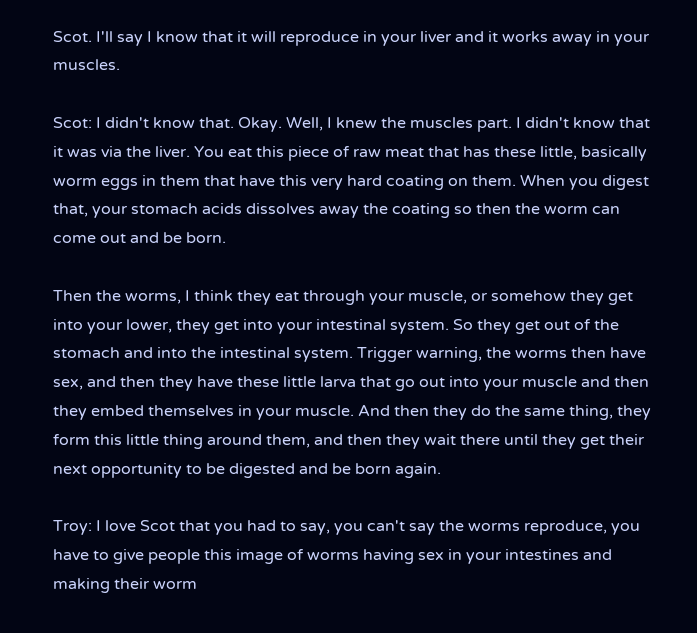Scot. I'll say I know that it will reproduce in your liver and it works away in your muscles.

Scot: I didn't know that. Okay. Well, I knew the muscles part. I didn't know that it was via the liver. You eat this piece of raw meat that has these little, basically worm eggs in them that have this very hard coating on them. When you digest that, your stomach acids dissolves away the coating so then the worm can come out and be born.

Then the worms, I think they eat through your muscle, or somehow they get into your lower, they get into your intestinal system. So they get out of the stomach and into the intestinal system. Trigger warning, the worms then have sex, and then they have these little larva that go out into your muscle and then they embed themselves in your muscle. And then they do the same thing, they form this little thing around them, and then they wait there until they get their next opportunity to be digested and be born again.

Troy: I love Scot that you had to say, you can't say the worms reproduce, you have to give people this image of worms having sex in your intestines and making their worm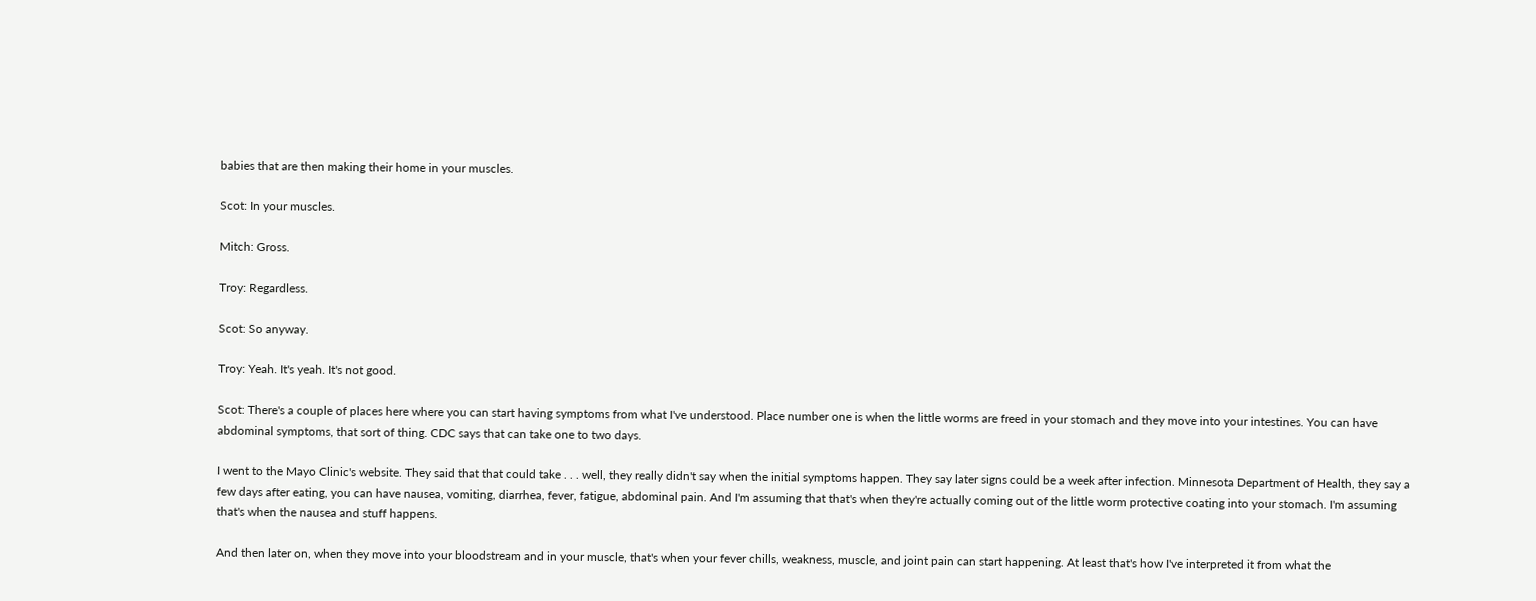babies that are then making their home in your muscles.

Scot: In your muscles.

Mitch: Gross.

Troy: Regardless.

Scot: So anyway.

Troy: Yeah. It's yeah. It's not good.

Scot: There's a couple of places here where you can start having symptoms from what I've understood. Place number one is when the little worms are freed in your stomach and they move into your intestines. You can have abdominal symptoms, that sort of thing. CDC says that can take one to two days.

I went to the Mayo Clinic's website. They said that that could take . . . well, they really didn't say when the initial symptoms happen. They say later signs could be a week after infection. Minnesota Department of Health, they say a few days after eating, you can have nausea, vomiting, diarrhea, fever, fatigue, abdominal pain. And I'm assuming that that's when they're actually coming out of the little worm protective coating into your stomach. I'm assuming that's when the nausea and stuff happens.

And then later on, when they move into your bloodstream and in your muscle, that's when your fever chills, weakness, muscle, and joint pain can start happening. At least that's how I've interpreted it from what the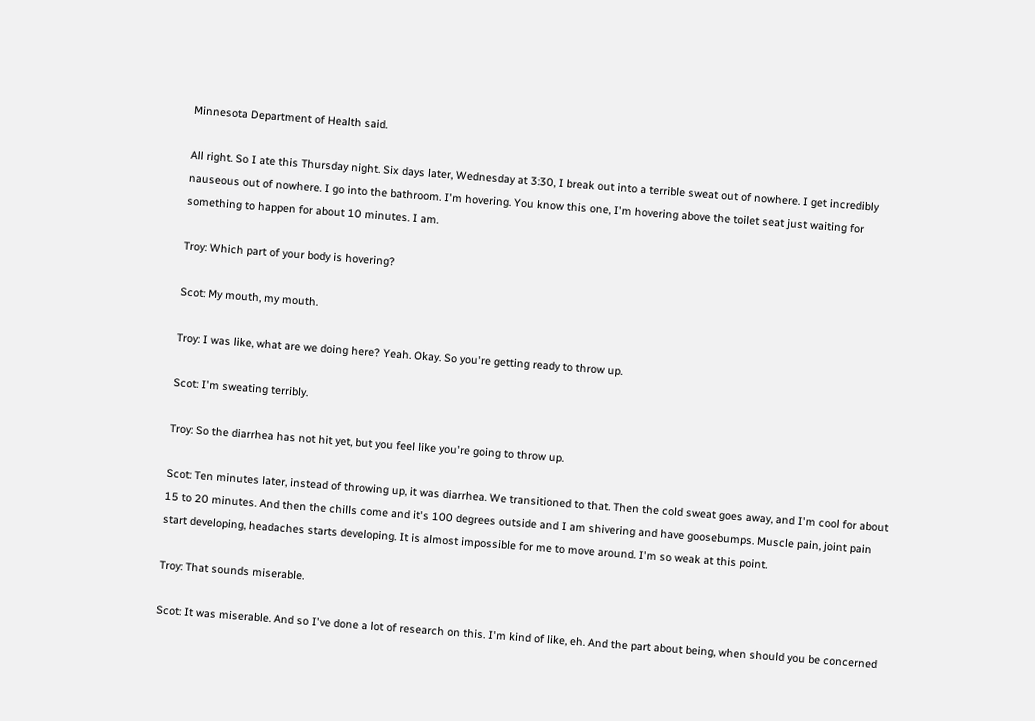Minnesota Department of Health said.

All right. So I ate this Thursday night. Six days later, Wednesday at 3:30, I break out into a terrible sweat out of nowhere. I get incredibly nauseous out of nowhere. I go into the bathroom. I'm hovering. You know this one, I'm hovering above the toilet seat just waiting for something to happen for about 10 minutes. I am.

Troy: Which part of your body is hovering?

Scot: My mouth, my mouth.

Troy: I was like, what are we doing here? Yeah. Okay. So you're getting ready to throw up.

Scot: I'm sweating terribly.

Troy: So the diarrhea has not hit yet, but you feel like you're going to throw up.

Scot: Ten minutes later, instead of throwing up, it was diarrhea. We transitioned to that. Then the cold sweat goes away, and I'm cool for about 15 to 20 minutes. And then the chills come and it's 100 degrees outside and I am shivering and have goosebumps. Muscle pain, joint pain start developing, headaches starts developing. It is almost impossible for me to move around. I'm so weak at this point.

Troy: That sounds miserable.

Scot: It was miserable. And so I've done a lot of research on this. I'm kind of like, eh. And the part about being, when should you be concerned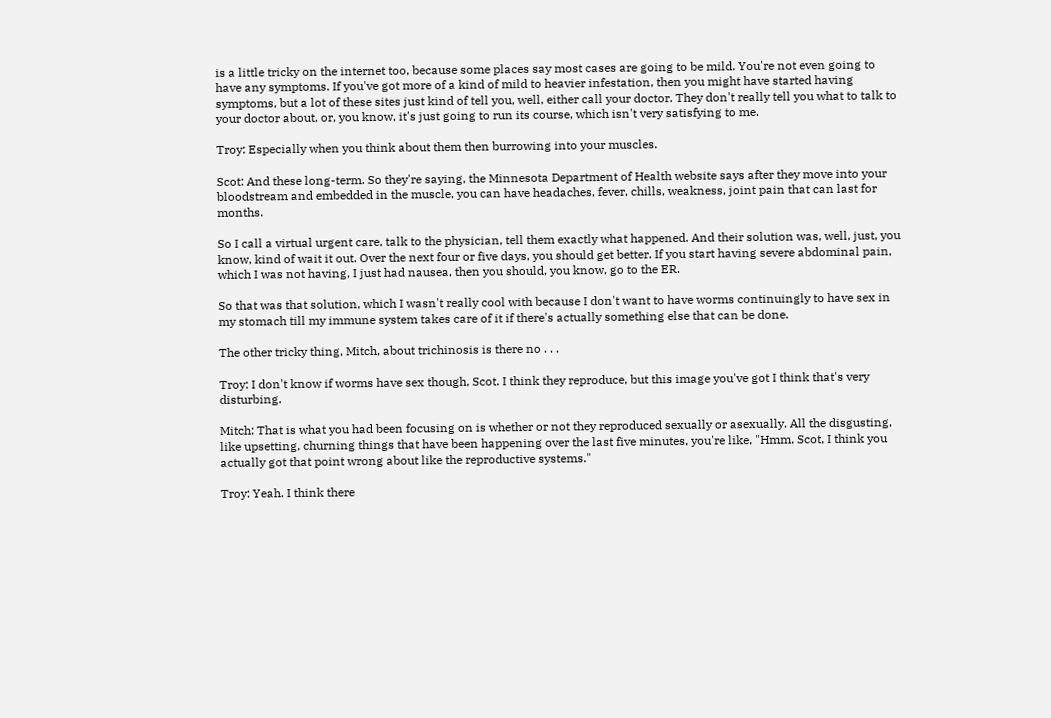is a little tricky on the internet too, because some places say most cases are going to be mild. You're not even going to have any symptoms. If you've got more of a kind of mild to heavier infestation, then you might have started having symptoms, but a lot of these sites just kind of tell you, well, either call your doctor. They don't really tell you what to talk to your doctor about, or, you know, it's just going to run its course, which isn't very satisfying to me.

Troy: Especially when you think about them then burrowing into your muscles.

Scot: And these long-term. So they're saying, the Minnesota Department of Health website says after they move into your bloodstream and embedded in the muscle, you can have headaches, fever, chills, weakness, joint pain that can last for months.

So I call a virtual urgent care, talk to the physician, tell them exactly what happened. And their solution was, well, just, you know, kind of wait it out. Over the next four or five days, you should get better. If you start having severe abdominal pain, which I was not having, I just had nausea, then you should, you know, go to the ER.

So that was that solution, which I wasn't really cool with because I don't want to have worms continuingly to have sex in my stomach till my immune system takes care of it if there's actually something else that can be done.

The other tricky thing, Mitch, about trichinosis is there no . . .

Troy: I don't know if worms have sex though, Scot. I think they reproduce, but this image you've got I think that's very disturbing.

Mitch: That is what you had been focusing on is whether or not they reproduced sexually or asexually. All the disgusting, like upsetting, churning things that have been happening over the last five minutes, you're like, "Hmm. Scot, I think you actually got that point wrong about like the reproductive systems."

Troy: Yeah. I think there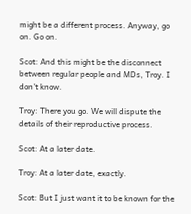might be a different process. Anyway, go on. Go on.

Scot: And this might be the disconnect between regular people and MDs, Troy. I don't know.

Troy: There you go. We will dispute the details of their reproductive process.

Scot: At a later date.

Troy: At a later date, exactly.

Scot: But I just want it to be known for the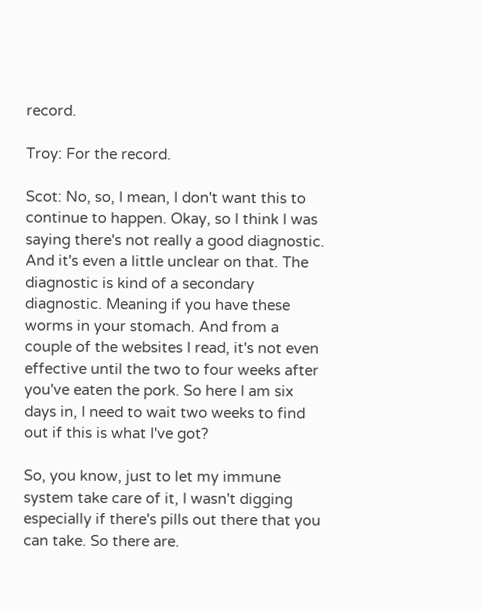record.

Troy: For the record.

Scot: No, so, I mean, I don't want this to continue to happen. Okay, so I think I was saying there's not really a good diagnostic. And it's even a little unclear on that. The diagnostic is kind of a secondary diagnostic. Meaning if you have these worms in your stomach. And from a couple of the websites I read, it's not even effective until the two to four weeks after you've eaten the pork. So here I am six days in, I need to wait two weeks to find out if this is what I've got?

So, you know, just to let my immune system take care of it, I wasn't digging especially if there's pills out there that you can take. So there are.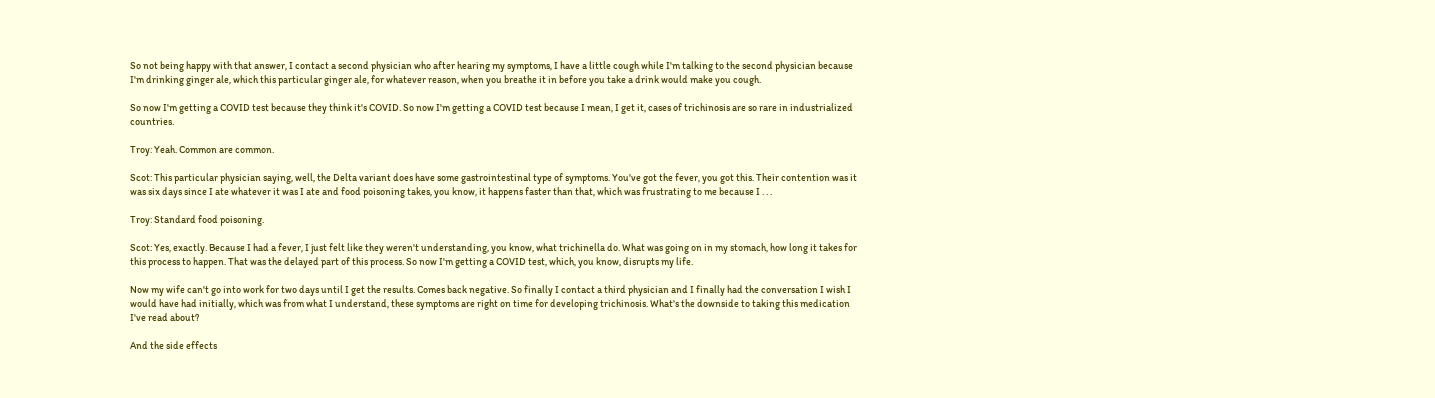So not being happy with that answer, I contact a second physician who after hearing my symptoms, I have a little cough while I'm talking to the second physician because I'm drinking ginger ale, which this particular ginger ale, for whatever reason, when you breathe it in before you take a drink would make you cough.

So now I'm getting a COVID test because they think it's COVID. So now I'm getting a COVID test because I mean, I get it, cases of trichinosis are so rare in industrialized countries.

Troy: Yeah. Common are common.

Scot: This particular physician saying, well, the Delta variant does have some gastrointestinal type of symptoms. You've got the fever, you got this. Their contention was it was six days since I ate whatever it was I ate and food poisoning takes, you know, it happens faster than that, which was frustrating to me because I . . .

Troy: Standard food poisoning.

Scot: Yes, exactly. Because I had a fever, I just felt like they weren't understanding, you know, what trichinella do. What was going on in my stomach, how long it takes for this process to happen. That was the delayed part of this process. So now I'm getting a COVID test, which, you know, disrupts my life.

Now my wife can't go into work for two days until I get the results. Comes back negative. So finally I contact a third physician and I finally had the conversation I wish I would have had initially, which was from what I understand, these symptoms are right on time for developing trichinosis. What's the downside to taking this medication I've read about?

And the side effects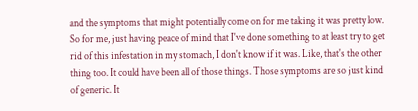and the symptoms that might potentially come on for me taking it was pretty low. So for me, just having peace of mind that I've done something to at least try to get rid of this infestation in my stomach, I don't know if it was. Like, that's the other thing too. It could have been all of those things. Those symptoms are so just kind of generic. It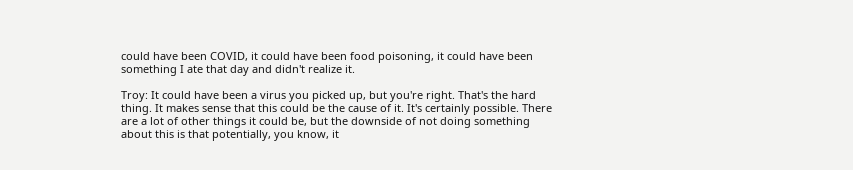could have been COVID, it could have been food poisoning, it could have been something I ate that day and didn't realize it.

Troy: It could have been a virus you picked up, but you're right. That's the hard thing. It makes sense that this could be the cause of it. It's certainly possible. There are a lot of other things it could be, but the downside of not doing something about this is that potentially, you know, it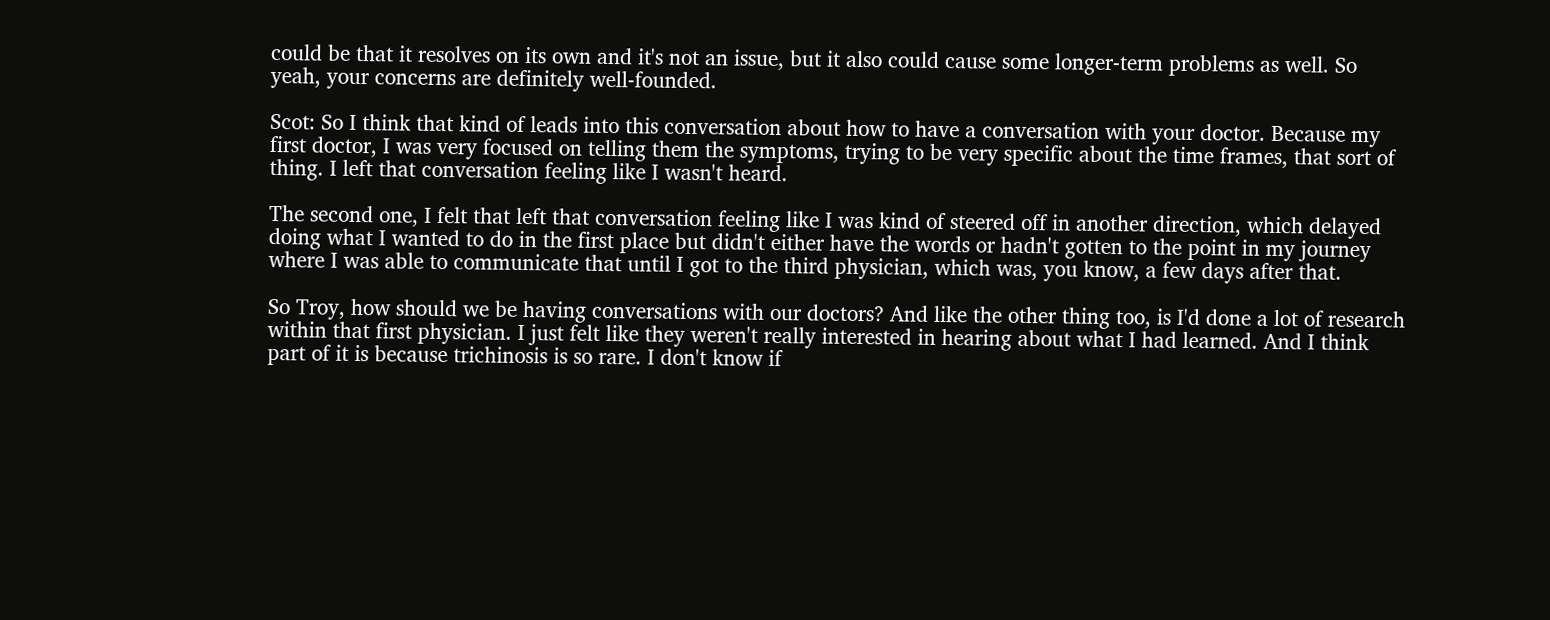could be that it resolves on its own and it's not an issue, but it also could cause some longer-term problems as well. So yeah, your concerns are definitely well-founded.

Scot: So I think that kind of leads into this conversation about how to have a conversation with your doctor. Because my first doctor, I was very focused on telling them the symptoms, trying to be very specific about the time frames, that sort of thing. I left that conversation feeling like I wasn't heard.

The second one, I felt that left that conversation feeling like I was kind of steered off in another direction, which delayed doing what I wanted to do in the first place but didn't either have the words or hadn't gotten to the point in my journey where I was able to communicate that until I got to the third physician, which was, you know, a few days after that.

So Troy, how should we be having conversations with our doctors? And like the other thing too, is I'd done a lot of research within that first physician. I just felt like they weren't really interested in hearing about what I had learned. And I think part of it is because trichinosis is so rare. I don't know if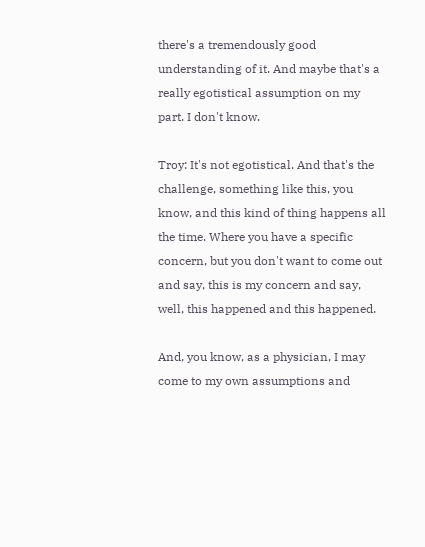there's a tremendously good understanding of it. And maybe that's a really egotistical assumption on my part. I don't know.

Troy: It's not egotistical. And that's the challenge, something like this, you know, and this kind of thing happens all the time. Where you have a specific concern, but you don't want to come out and say, this is my concern and say, well, this happened and this happened.

And, you know, as a physician, I may come to my own assumptions and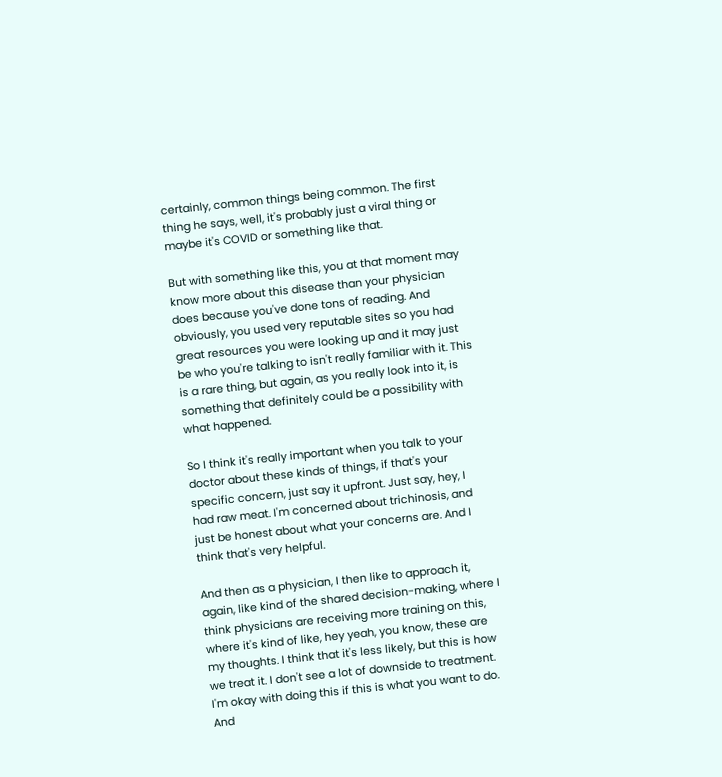certainly, common things being common. The first thing he says, well, it's probably just a viral thing or maybe it's COVID or something like that.

But with something like this, you at that moment may know more about this disease than your physician does because you've done tons of reading. And obviously, you used very reputable sites so you had great resources you were looking up and it may just be who you're talking to isn't really familiar with it. This is a rare thing, but again, as you really look into it, is something that definitely could be a possibility with what happened.

So I think it's really important when you talk to your doctor about these kinds of things, if that's your specific concern, just say it upfront. Just say, hey, I had raw meat. I'm concerned about trichinosis, and just be honest about what your concerns are. And I think that's very helpful.

And then as a physician, I then like to approach it, again, like kind of the shared decision-making, where I think physicians are receiving more training on this, where it's kind of like, hey yeah, you know, these are my thoughts. I think that it's less likely, but this is how we treat it. I don't see a lot of downside to treatment. I'm okay with doing this if this is what you want to do. And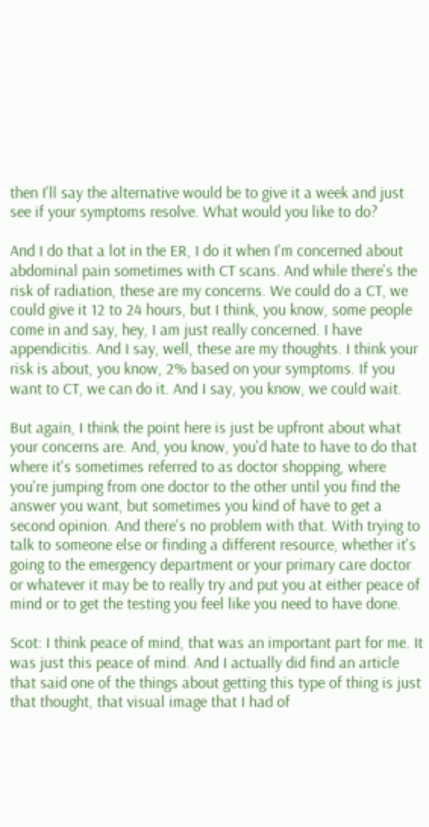then I'll say the alternative would be to give it a week and just see if your symptoms resolve. What would you like to do?

And I do that a lot in the ER, I do it when I'm concerned about abdominal pain sometimes with CT scans. And while there's the risk of radiation, these are my concerns. We could do a CT, we could give it 12 to 24 hours, but I think, you know, some people come in and say, hey, I am just really concerned. I have appendicitis. And I say, well, these are my thoughts. I think your risk is about, you know, 2% based on your symptoms. If you want to CT, we can do it. And I say, you know, we could wait.

But again, I think the point here is just be upfront about what your concerns are. And, you know, you'd hate to have to do that where it's sometimes referred to as doctor shopping, where you're jumping from one doctor to the other until you find the answer you want, but sometimes you kind of have to get a second opinion. And there's no problem with that. With trying to talk to someone else or finding a different resource, whether it's going to the emergency department or your primary care doctor or whatever it may be to really try and put you at either peace of mind or to get the testing you feel like you need to have done.

Scot: I think peace of mind, that was an important part for me. It was just this peace of mind. And I actually did find an article that said one of the things about getting this type of thing is just that thought, that visual image that I had of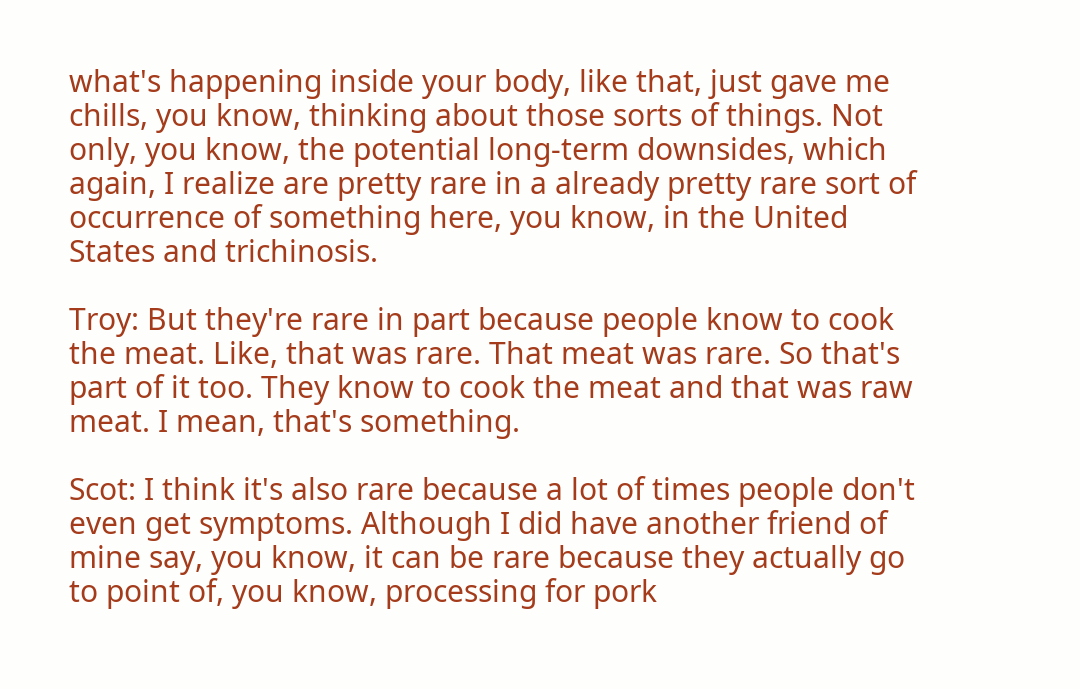what's happening inside your body, like that, just gave me chills, you know, thinking about those sorts of things. Not only, you know, the potential long-term downsides, which again, I realize are pretty rare in a already pretty rare sort of occurrence of something here, you know, in the United States and trichinosis.

Troy: But they're rare in part because people know to cook the meat. Like, that was rare. That meat was rare. So that's part of it too. They know to cook the meat and that was raw meat. I mean, that's something.

Scot: I think it's also rare because a lot of times people don't even get symptoms. Although I did have another friend of mine say, you know, it can be rare because they actually go to point of, you know, processing for pork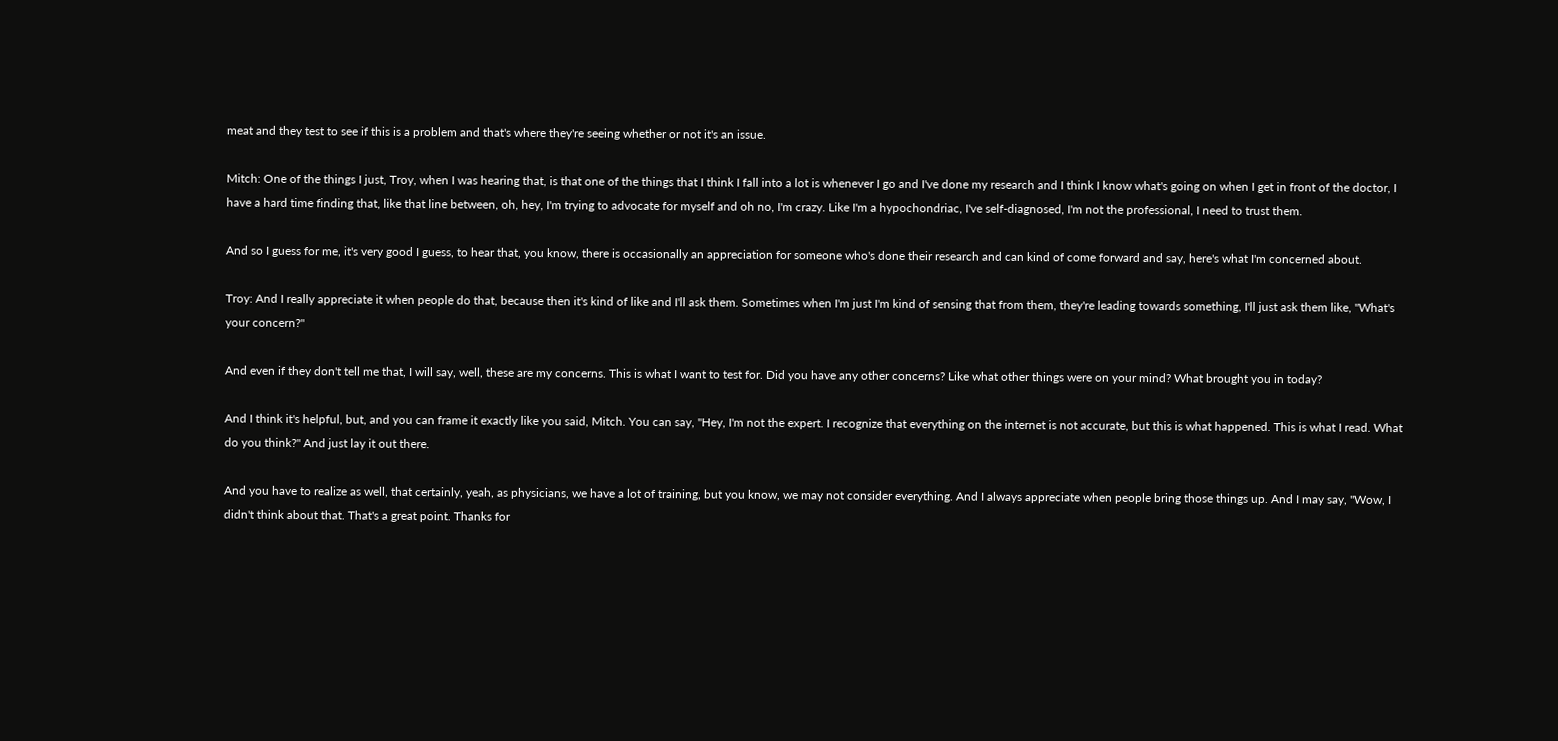meat and they test to see if this is a problem and that's where they're seeing whether or not it's an issue.

Mitch: One of the things I just, Troy, when I was hearing that, is that one of the things that I think I fall into a lot is whenever I go and I've done my research and I think I know what's going on when I get in front of the doctor, I have a hard time finding that, like that line between, oh, hey, I'm trying to advocate for myself and oh no, I'm crazy. Like I'm a hypochondriac, I've self-diagnosed, I'm not the professional, I need to trust them.

And so I guess for me, it's very good I guess, to hear that, you know, there is occasionally an appreciation for someone who's done their research and can kind of come forward and say, here's what I'm concerned about.

Troy: And I really appreciate it when people do that, because then it's kind of like and I'll ask them. Sometimes when I'm just I'm kind of sensing that from them, they're leading towards something, I'll just ask them like, "What's your concern?"

And even if they don't tell me that, I will say, well, these are my concerns. This is what I want to test for. Did you have any other concerns? Like what other things were on your mind? What brought you in today?

And I think it's helpful, but, and you can frame it exactly like you said, Mitch. You can say, "Hey, I'm not the expert. I recognize that everything on the internet is not accurate, but this is what happened. This is what I read. What do you think?" And just lay it out there.

And you have to realize as well, that certainly, yeah, as physicians, we have a lot of training, but you know, we may not consider everything. And I always appreciate when people bring those things up. And I may say, "Wow, I didn't think about that. That's a great point. Thanks for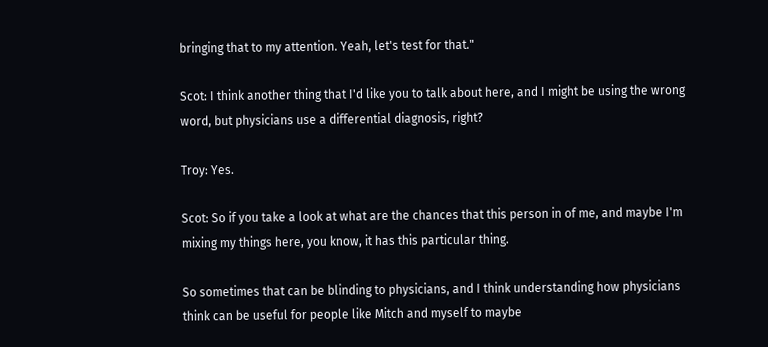bringing that to my attention. Yeah, let's test for that."

Scot: I think another thing that I'd like you to talk about here, and I might be using the wrong word, but physicians use a differential diagnosis, right?

Troy: Yes.

Scot: So if you take a look at what are the chances that this person in of me, and maybe I'm mixing my things here, you know, it has this particular thing.

So sometimes that can be blinding to physicians, and I think understanding how physicians think can be useful for people like Mitch and myself to maybe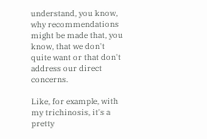understand, you know, why recommendations might be made that, you know, that we don't quite want or that don't address our direct concerns.

Like, for example, with my trichinosis, it's a pretty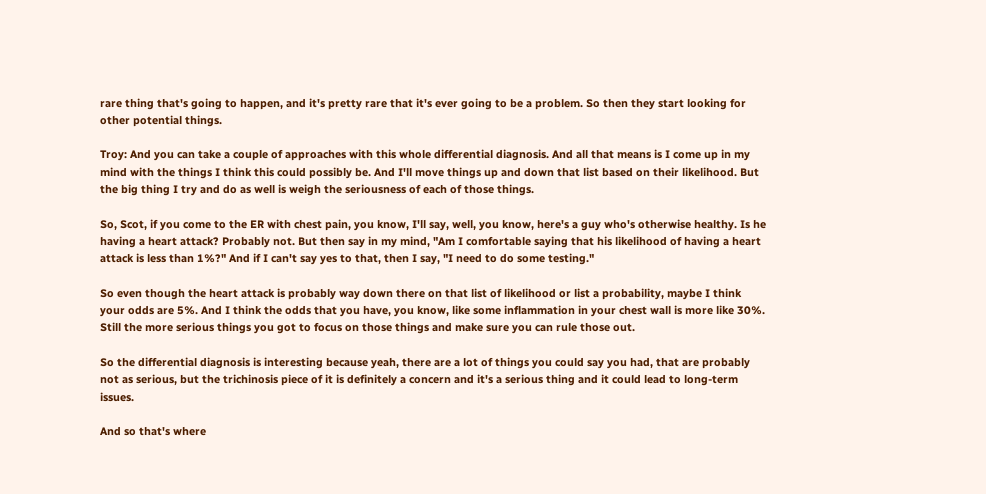rare thing that's going to happen, and it's pretty rare that it's ever going to be a problem. So then they start looking for other potential things.

Troy: And you can take a couple of approaches with this whole differential diagnosis. And all that means is I come up in my mind with the things I think this could possibly be. And I'll move things up and down that list based on their likelihood. But the big thing I try and do as well is weigh the seriousness of each of those things.

So, Scot, if you come to the ER with chest pain, you know, I'll say, well, you know, here's a guy who's otherwise healthy. Is he having a heart attack? Probably not. But then say in my mind, "Am I comfortable saying that his likelihood of having a heart attack is less than 1%?" And if I can't say yes to that, then I say, "I need to do some testing."

So even though the heart attack is probably way down there on that list of likelihood or list a probability, maybe I think your odds are 5%. And I think the odds that you have, you know, like some inflammation in your chest wall is more like 30%. Still the more serious things you got to focus on those things and make sure you can rule those out.

So the differential diagnosis is interesting because yeah, there are a lot of things you could say you had, that are probably not as serious, but the trichinosis piece of it is definitely a concern and it's a serious thing and it could lead to long-term issues.

And so that's where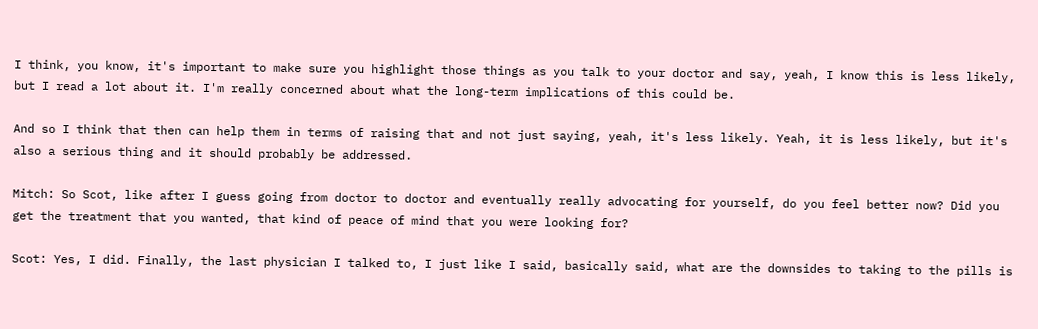I think, you know, it's important to make sure you highlight those things as you talk to your doctor and say, yeah, I know this is less likely, but I read a lot about it. I'm really concerned about what the long-term implications of this could be.

And so I think that then can help them in terms of raising that and not just saying, yeah, it's less likely. Yeah, it is less likely, but it's also a serious thing and it should probably be addressed.

Mitch: So Scot, like after I guess going from doctor to doctor and eventually really advocating for yourself, do you feel better now? Did you get the treatment that you wanted, that kind of peace of mind that you were looking for?

Scot: Yes, I did. Finally, the last physician I talked to, I just like I said, basically said, what are the downsides to taking to the pills is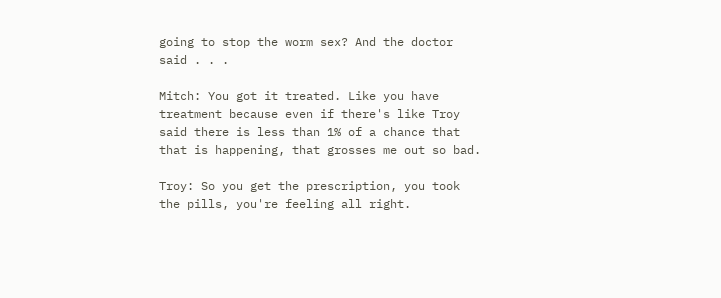going to stop the worm sex? And the doctor said . . .

Mitch: You got it treated. Like you have treatment because even if there's like Troy said there is less than 1% of a chance that that is happening, that grosses me out so bad.

Troy: So you get the prescription, you took the pills, you're feeling all right.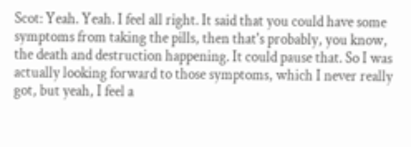Scot: Yeah. Yeah. I feel all right. It said that you could have some symptoms from taking the pills, then that's probably, you know, the death and destruction happening. It could pause that. So I was actually looking forward to those symptoms, which I never really got, but yeah, I feel a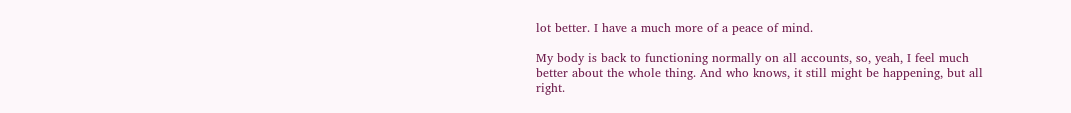lot better. I have a much more of a peace of mind.

My body is back to functioning normally on all accounts, so, yeah, I feel much better about the whole thing. And who knows, it still might be happening, but all right.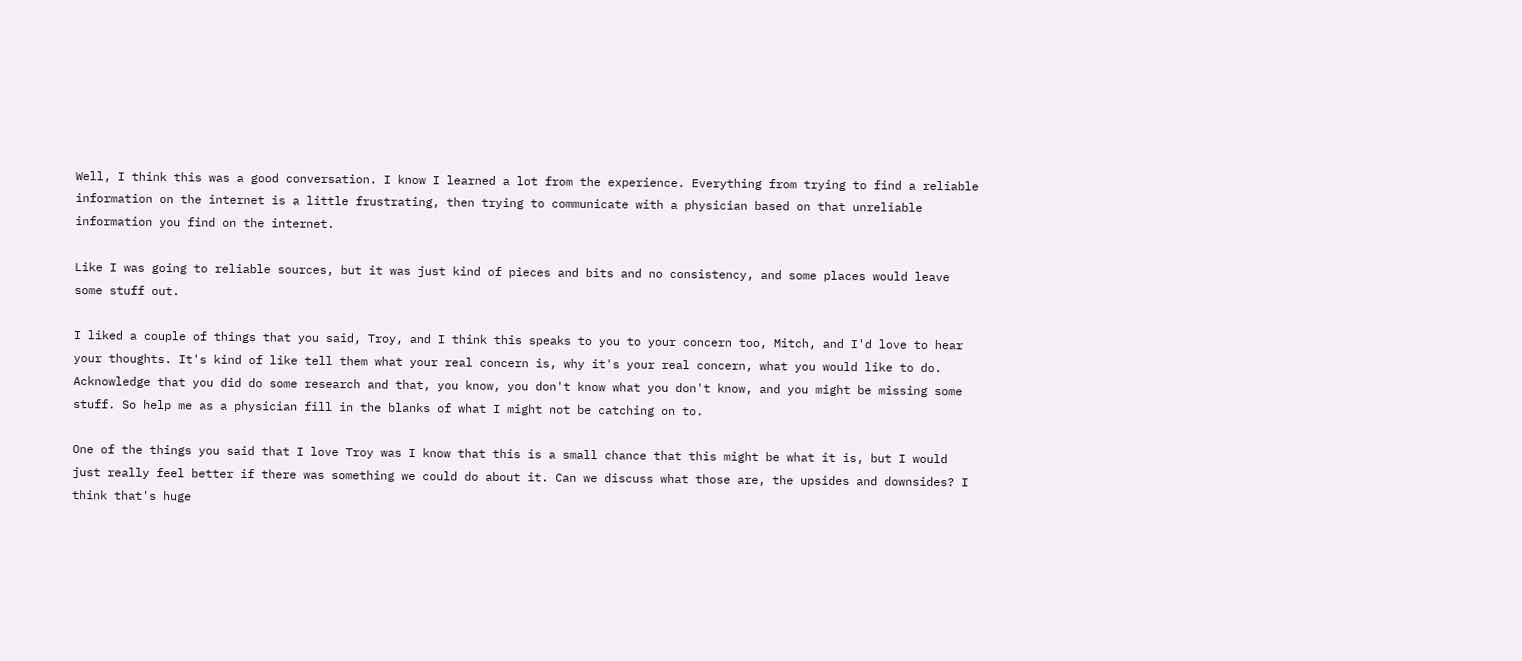Well, I think this was a good conversation. I know I learned a lot from the experience. Everything from trying to find a reliable information on the internet is a little frustrating, then trying to communicate with a physician based on that unreliable information you find on the internet.

Like I was going to reliable sources, but it was just kind of pieces and bits and no consistency, and some places would leave some stuff out.

I liked a couple of things that you said, Troy, and I think this speaks to you to your concern too, Mitch, and I'd love to hear your thoughts. It's kind of like tell them what your real concern is, why it's your real concern, what you would like to do. Acknowledge that you did do some research and that, you know, you don't know what you don't know, and you might be missing some stuff. So help me as a physician fill in the blanks of what I might not be catching on to.

One of the things you said that I love Troy was I know that this is a small chance that this might be what it is, but I would just really feel better if there was something we could do about it. Can we discuss what those are, the upsides and downsides? I think that's huge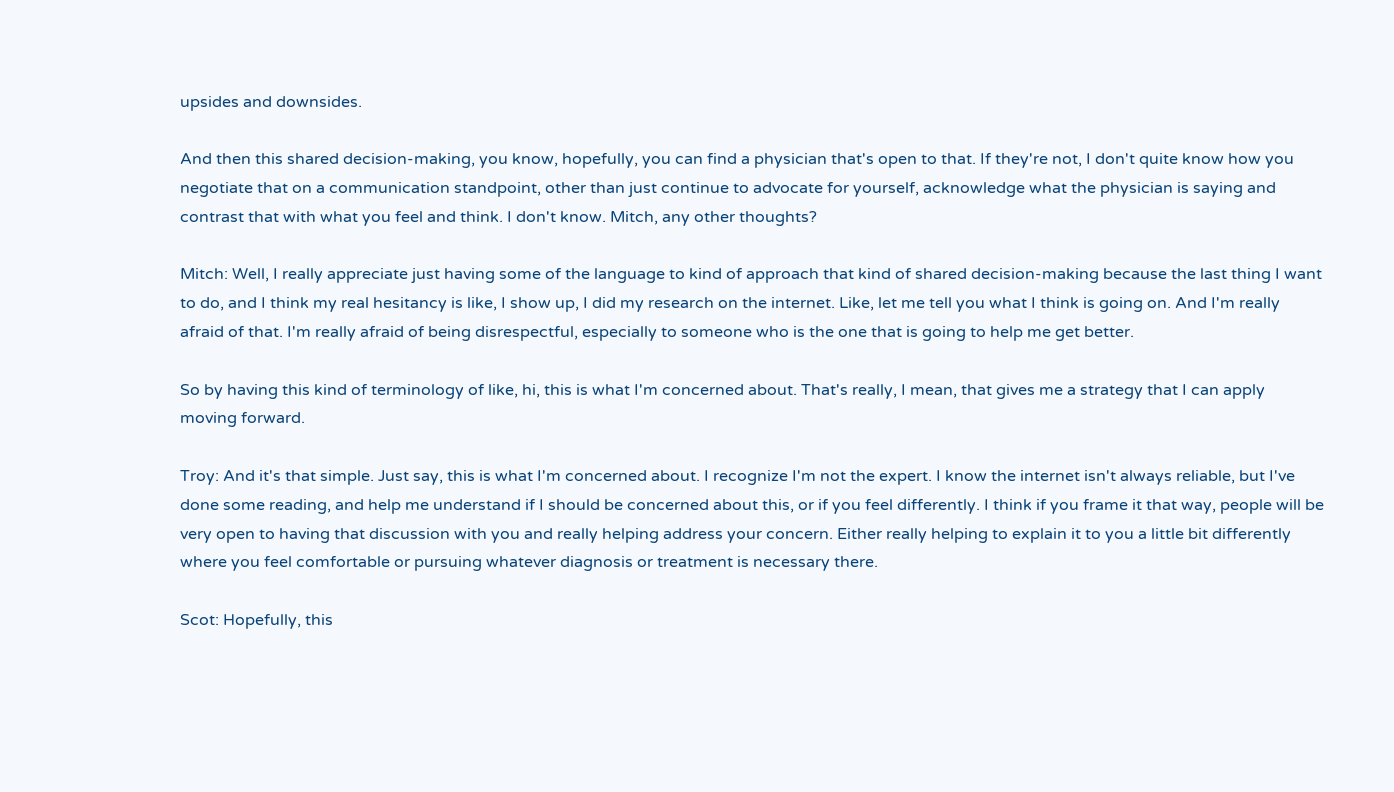upsides and downsides.

And then this shared decision-making, you know, hopefully, you can find a physician that's open to that. If they're not, I don't quite know how you negotiate that on a communication standpoint, other than just continue to advocate for yourself, acknowledge what the physician is saying and contrast that with what you feel and think. I don't know. Mitch, any other thoughts?

Mitch: Well, I really appreciate just having some of the language to kind of approach that kind of shared decision-making because the last thing I want to do, and I think my real hesitancy is like, I show up, I did my research on the internet. Like, let me tell you what I think is going on. And I'm really afraid of that. I'm really afraid of being disrespectful, especially to someone who is the one that is going to help me get better.

So by having this kind of terminology of like, hi, this is what I'm concerned about. That's really, I mean, that gives me a strategy that I can apply moving forward.

Troy: And it's that simple. Just say, this is what I'm concerned about. I recognize I'm not the expert. I know the internet isn't always reliable, but I've done some reading, and help me understand if I should be concerned about this, or if you feel differently. I think if you frame it that way, people will be very open to having that discussion with you and really helping address your concern. Either really helping to explain it to you a little bit differently where you feel comfortable or pursuing whatever diagnosis or treatment is necessary there.

Scot: Hopefully, this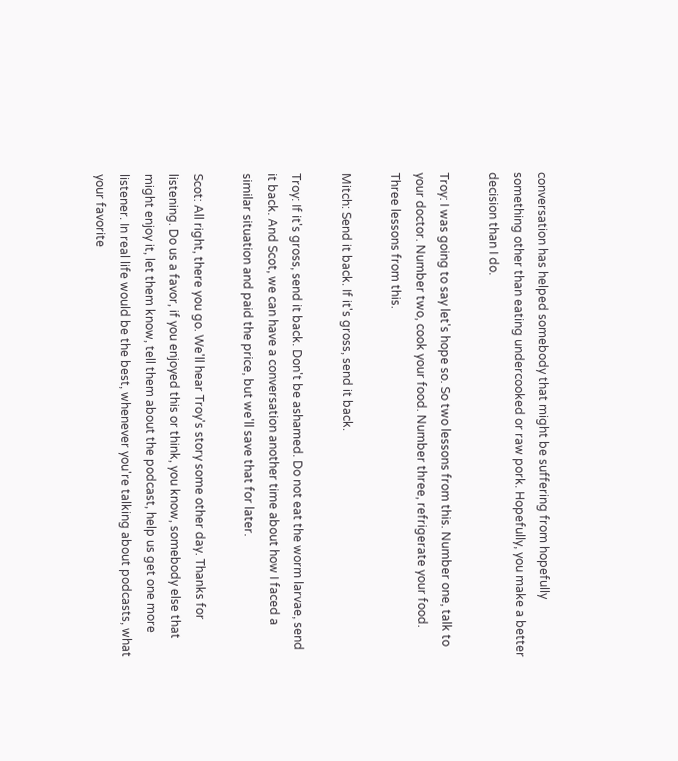conversation has helped somebody that might be suffering from hopefully something other than eating undercooked or raw pork. Hopefully, you make a better decision than I do.

Troy: I was going to say let's hope so. So two lessons from this. Number one, talk to your doctor. Number two, cook your food. Number three, refrigerate your food. Three lessons from this.

Mitch: Send it back. If it's gross, send it back.

Troy: If it's gross, send it back. Don't be ashamed. Do not eat the worm larvae, send it back. And Scot, we can have a conversation another time about how I faced a similar situation and paid the price, but we'll save that for later.

Scot: All right, there you go. We'll hear Troy's story some other day. Thanks for listening. Do us a favor, if you enjoyed this or think, you know, somebody else that might enjoy it, let them know, tell them about the podcast, help us get one more listener. In real life would be the best, whenever you're talking about podcasts, what your favorite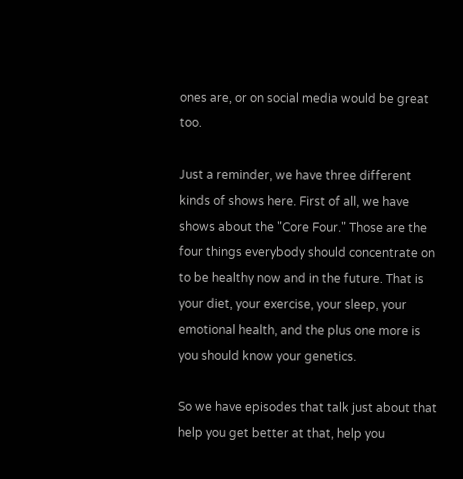ones are, or on social media would be great too.

Just a reminder, we have three different kinds of shows here. First of all, we have shows about the "Core Four." Those are the four things everybody should concentrate on to be healthy now and in the future. That is your diet, your exercise, your sleep, your emotional health, and the plus one more is you should know your genetics.

So we have episodes that talk just about that help you get better at that, help you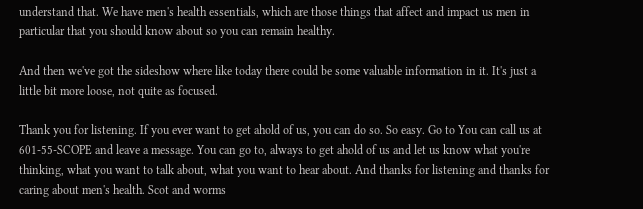understand that. We have men's health essentials, which are those things that affect and impact us men in particular that you should know about so you can remain healthy.

And then we've got the sideshow where like today there could be some valuable information in it. It's just a little bit more loose, not quite as focused.

Thank you for listening. If you ever want to get ahold of us, you can do so. So easy. Go to You can call us at 601-55-SCOPE and leave a message. You can go to, always to get ahold of us and let us know what you're thinking, what you want to talk about, what you want to hear about. And thanks for listening and thanks for caring about men's health. Scot and worms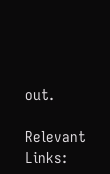out.

Relevant Links: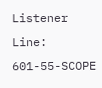Listener Line: 601-55-SCOPE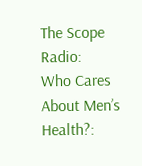The Scope Radio:
Who Cares About Men’s Health?: